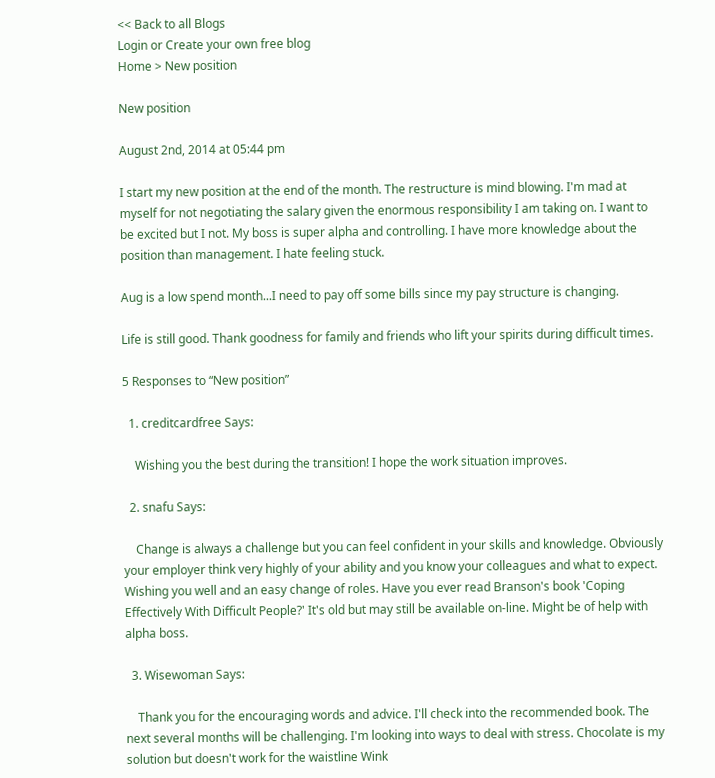<< Back to all Blogs
Login or Create your own free blog
Home > New position

New position

August 2nd, 2014 at 05:44 pm

I start my new position at the end of the month. The restructure is mind blowing. I'm mad at myself for not negotiating the salary given the enormous responsibility I am taking on. I want to be excited but I not. My boss is super alpha and controlling. I have more knowledge about the position than management. I hate feeling stuck.

Aug is a low spend month...I need to pay off some bills since my pay structure is changing.

Life is still good. Thank goodness for family and friends who lift your spirits during difficult times.

5 Responses to “New position”

  1. creditcardfree Says:

    Wishing you the best during the transition! I hope the work situation improves.

  2. snafu Says:

    Change is always a challenge but you can feel confident in your skills and knowledge. Obviously your employer think very highly of your ability and you know your colleagues and what to expect. Wishing you well and an easy change of roles. Have you ever read Branson's book 'Coping Effectively With Difficult People?' It's old but may still be available on-line. Might be of help with alpha boss.

  3. Wisewoman Says:

    Thank you for the encouraging words and advice. I'll check into the recommended book. The next several months will be challenging. I'm looking into ways to deal with stress. Chocolate is my solution but doesn't work for the waistline Wink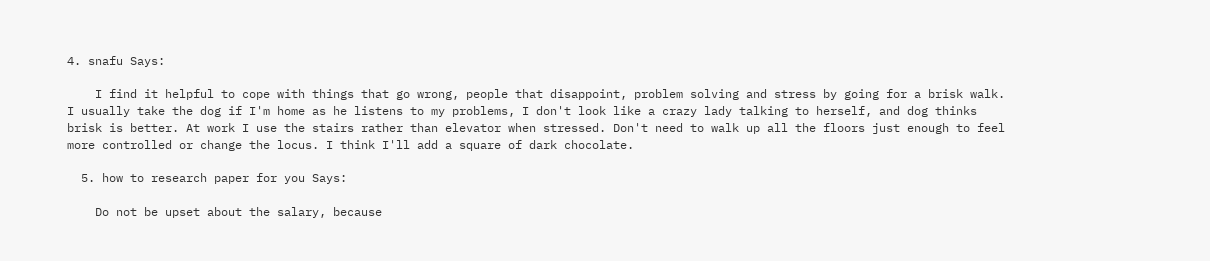4. snafu Says:

    I find it helpful to cope with things that go wrong, people that disappoint, problem solving and stress by going for a brisk walk. I usually take the dog if I'm home as he listens to my problems, I don't look like a crazy lady talking to herself, and dog thinks brisk is better. At work I use the stairs rather than elevator when stressed. Don't need to walk up all the floors just enough to feel more controlled or change the locus. I think I'll add a square of dark chocolate.

  5. how to research paper for you Says:

    Do not be upset about the salary, because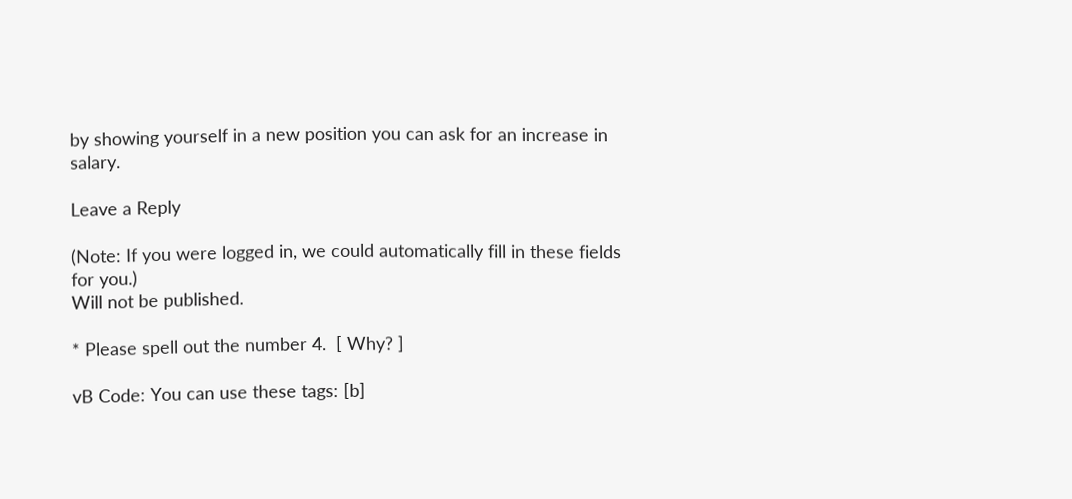by showing yourself in a new position you can ask for an increase in salary.

Leave a Reply

(Note: If you were logged in, we could automatically fill in these fields for you.)
Will not be published.

* Please spell out the number 4.  [ Why? ]

vB Code: You can use these tags: [b]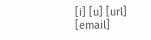[i] [u] [url] [email]